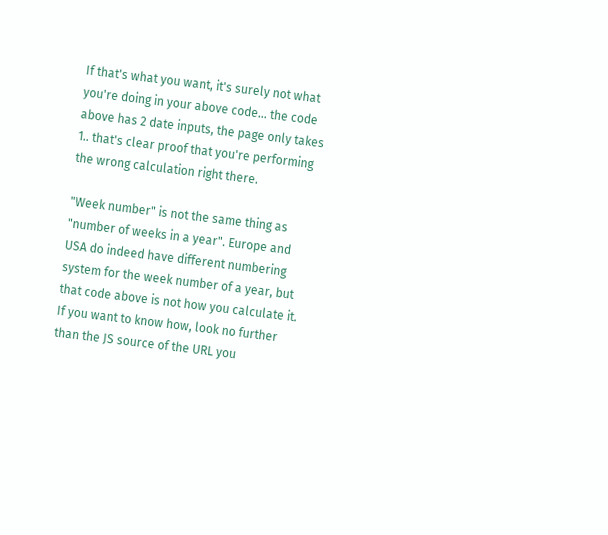If that's what you want, it's surely not what you're doing in your above code... the code above has 2 date inputs, the page only takes 1.. that's clear proof that you're performing the wrong calculation right there.

"Week number" is not the same thing as "number of weeks in a year". Europe and USA do indeed have different numbering system for the week number of a year, but that code above is not how you calculate it. If you want to know how, look no further than the JS source of the URL you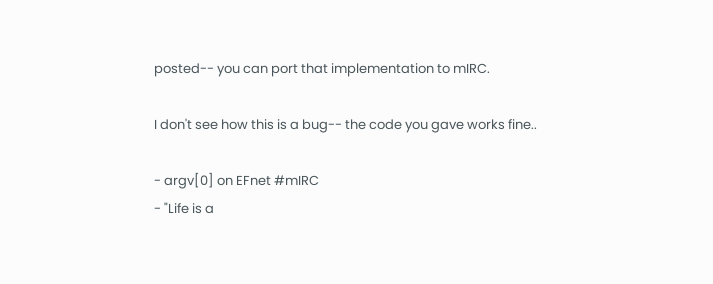posted-- you can port that implementation to mIRC.

I don't see how this is a bug-- the code you gave works fine..

- argv[0] on EFnet #mIRC
- "Life is a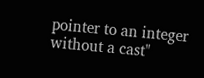pointer to an integer without a cast"